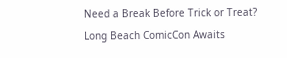Need a Break Before Trick or Treat? Long Beach ComicCon Awaits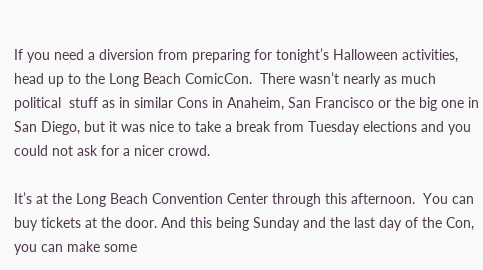If you need a diversion from preparing for tonight’s Halloween activities, head up to the Long Beach ComicCon.  There wasn’t nearly as much political  stuff as in similar Cons in Anaheim, San Francisco or the big one in San Diego, but it was nice to take a break from Tuesday elections and you could not ask for a nicer crowd.

It’s at the Long Beach Convention Center through this afternoon.  You can buy tickets at the door. And this being Sunday and the last day of the Con, you can make some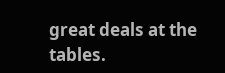great deals at the tables.